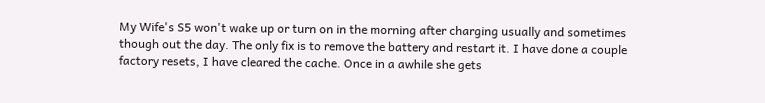My Wife's S5 won't wake up or turn on in the morning after charging usually and sometimes though out the day. The only fix is to remove the battery and restart it. I have done a couple factory resets, I have cleared the cache. Once in a awhile she gets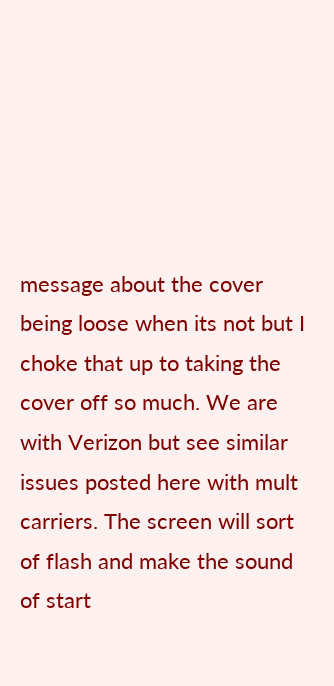message about the cover being loose when its not but I choke that up to taking the cover off so much. We are with Verizon but see similar issues posted here with mult carriers. The screen will sort of flash and make the sound of start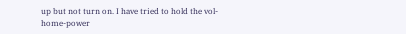up but not turn on. I have tried to hold the vol-home-power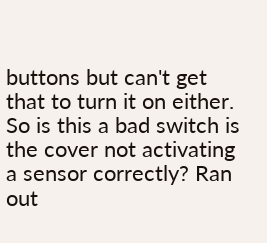buttons but can't get that to turn it on either. So is this a bad switch is the cover not activating a sensor correctly? Ran out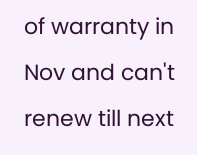of warranty in Nov and can't renew till next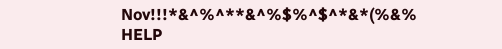Nov!!!*&^%^**&^%$%^$^*&*(%&% HELP